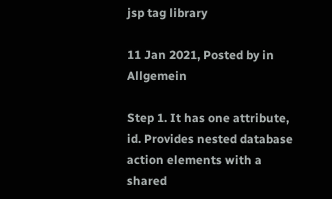jsp tag library

11 Jan 2021, Posted by in Allgemein

Step 1. It has one attribute, id. Provides nested database action elements with a shared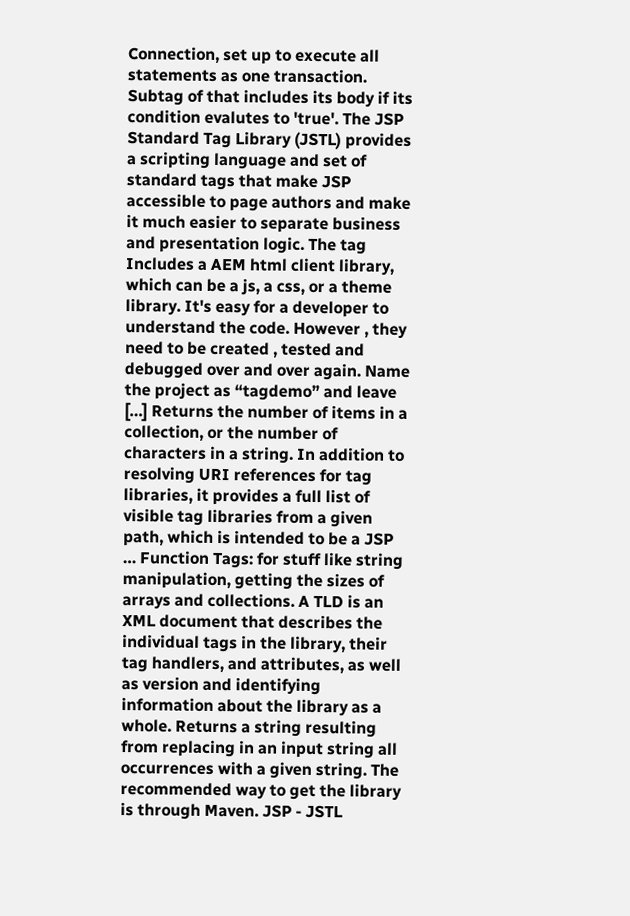Connection, set up to execute all statements as one transaction. Subtag of that includes its body if its condition evalutes to 'true'. The JSP Standard Tag Library (JSTL) provides a scripting language and set of standard tags that make JSP accessible to page authors and make it much easier to separate business and presentation logic. The tag Includes a AEM html client library, which can be a js, a css, or a theme library. It's easy for a developer to understand the code. However , they need to be created , tested and debugged over and over again. Name the project as “tagdemo” and leave […] Returns the number of items in a collection, or the number of characters in a string. In addition to resolving URI references for tag libraries, it provides a full list of visible tag libraries from a given path, which is intended to be a JSP … Function Tags: for stuff like string manipulation, getting the sizes of arrays and collections. A TLD is an XML document that describes the individual tags in the library, their tag handlers, and attributes, as well as version and identifying information about the library as a whole. Returns a string resulting from replacing in an input string all occurrences with a given string. The recommended way to get the library is through Maven. JSP - JSTL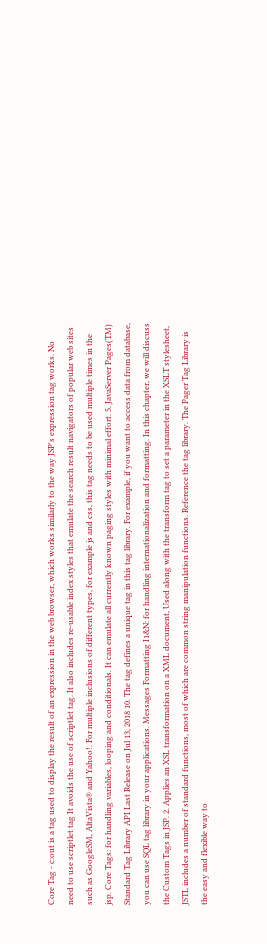Core Tag - c:out is a tag used to display the result of an expression in the web browser, which works similarly to the way JSP's expression tag works. No need to use scriptlet tag It avoids the use of scriptlet tag. It also includes re-usable index styles that emulate the search result navigators of popular web sites such as GoogleSM, AltaVista® and Yahoo!. For multiple inclusions of different types, for example js and css, this tag needs to be used multiple times in the jsp. Core Tags: for handling variables, looping and conditionals. It can emulate all currently known paging styles with minimal effort. 5. JavaServer Pages(TM) Standard Tag Library API Last Release on Jul 13, 2018 10. The tag defines a unique tag in this tag library. For example, if you want to access data from database, you can use SQL tag library in your applications. Messages Formatting I1&N: for handling internationalization and formatting. In this chapter, we will discuss the Custom Tags in JSP. 2. Applies an XSL transformation on a XML document, Used along with the transform tag to set a parameter in the XSLT stylesheet, JSTL includes a number of standard functions, most of which are common string manipulation functions. Reference the tag library. The Pager Tag Library is the easy and flexible way to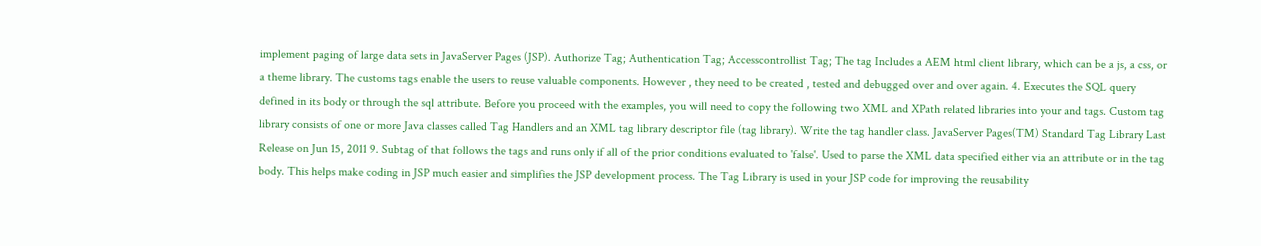implement paging of large data sets in JavaServer Pages (JSP). Authorize Tag; Authentication Tag; Accesscontrollist Tag; The tag Includes a AEM html client library, which can be a js, a css, or a theme library. The customs tags enable the users to reuse valuable components. However , they need to be created , tested and debugged over and over again. 4. Executes the SQL query defined in its body or through the sql attribute. Before you proceed with the examples, you will need to copy the following two XML and XPath related libraries into your and tags. Custom tag library consists of one or more Java classes called Tag Handlers and an XML tag library descriptor file (tag library). Write the tag handler class. JavaServer Pages(TM) Standard Tag Library Last Release on Jun 15, 2011 9. Subtag of that follows the tags and runs only if all of the prior conditions evaluated to 'false'. Used to parse the XML data specified either via an attribute or in the tag body. This helps make coding in JSP much easier and simplifies the JSP development process. The Tag Library is used in your JSP code for improving the reusability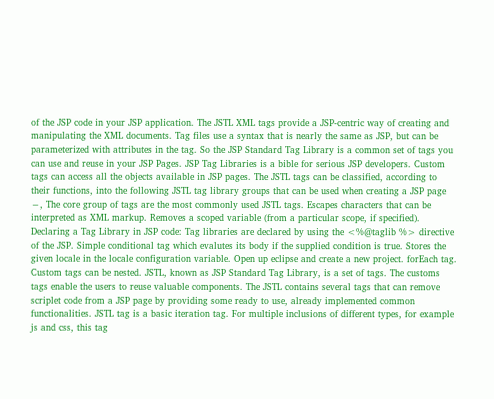of the JSP code in your JSP application. The JSTL XML tags provide a JSP-centric way of creating and manipulating the XML documents. Tag files use a syntax that is nearly the same as JSP, but can be parameterized with attributes in the tag. So the JSP Standard Tag Library is a common set of tags you can use and reuse in your JSP Pages. JSP Tag Libraries is a bible for serious JSP developers. Custom tags can access all the objects available in JSP pages. The JSTL tags can be classified, according to their functions, into the following JSTL tag library groups that can be used when creating a JSP page −, The core group of tags are the most commonly used JSTL tags. Escapes characters that can be interpreted as XML markup. Removes a scoped variable (from a particular scope, if specified). Declaring a Tag Library in JSP code: Tag libraries are declared by using the <%@taglib %> directive of the JSP. Simple conditional tag which evalutes its body if the supplied condition is true. Stores the given locale in the locale configuration variable. Open up eclipse and create a new project. forEach tag. Custom tags can be nested. JSTL, known as JSP Standard Tag Library, is a set of tags. The customs tags enable the users to reuse valuable components. The JSTL contains several tags that can remove scriplet code from a JSP page by providing some ready to use, already implemented common functionalities. JSTL tag is a basic iteration tag. For multiple inclusions of different types, for example js and css, this tag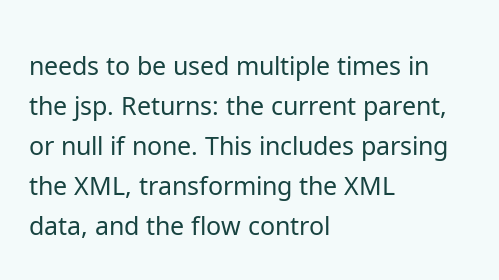needs to be used multiple times in the jsp. Returns: the current parent, or null if none. This includes parsing the XML, transforming the XML data, and the flow control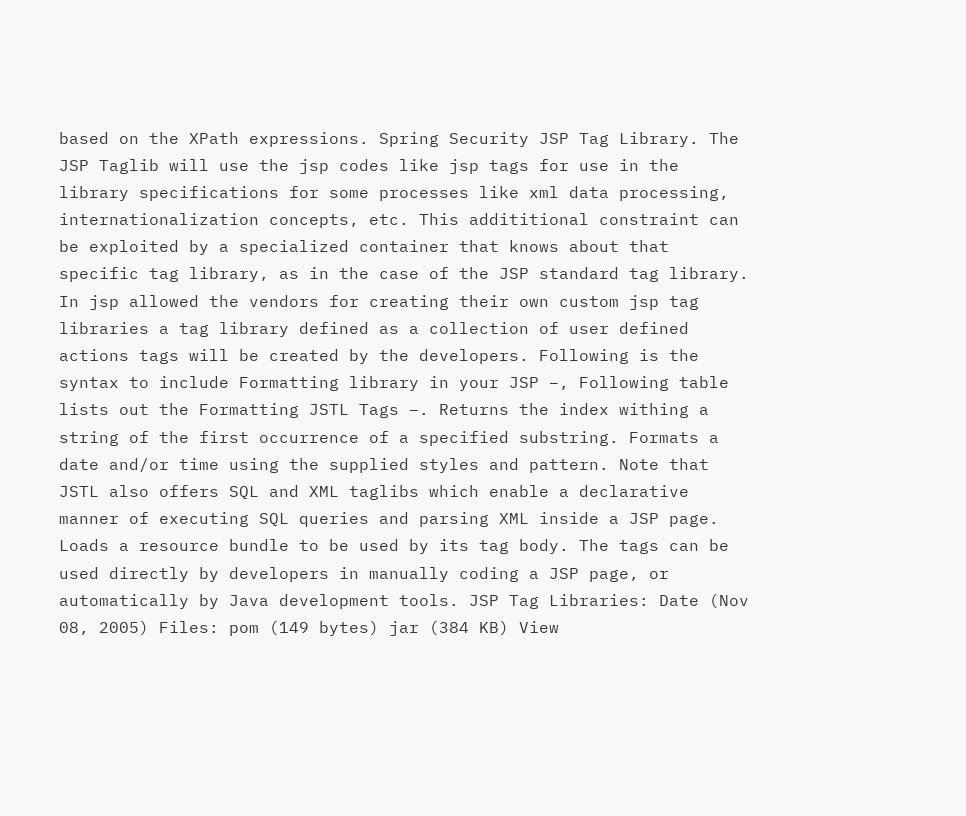based on the XPath expressions. Spring Security JSP Tag Library. The JSP Taglib will use the jsp codes like jsp tags for use in the library specifications for some processes like xml data processing, internationalization concepts, etc. This addititional constraint can be exploited by a specialized container that knows about that specific tag library, as in the case of the JSP standard tag library. In jsp allowed the vendors for creating their own custom jsp tag libraries a tag library defined as a collection of user defined actions tags will be created by the developers. Following is the syntax to include Formatting library in your JSP −, Following table lists out the Formatting JSTL Tags −. Returns the index withing a string of the first occurrence of a specified substring. Formats a date and/or time using the supplied styles and pattern. Note that JSTL also offers SQL and XML taglibs which enable a declarative manner of executing SQL queries and parsing XML inside a JSP page. Loads a resource bundle to be used by its tag body. The tags can be used directly by developers in manually coding a JSP page, or automatically by Java development tools. JSP Tag Libraries: Date (Nov 08, 2005) Files: pom (149 bytes) jar (384 KB) View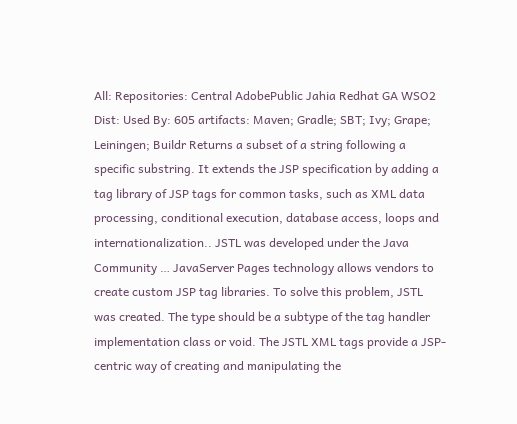All: Repositories: Central AdobePublic Jahia Redhat GA WSO2 Dist: Used By: 605 artifacts: Maven; Gradle; SBT; Ivy; Grape; Leiningen; Buildr Returns a subset of a string following a specific substring. It extends the JSP specification by adding a tag library of JSP tags for common tasks, such as XML data processing, conditional execution, database access, loops and internationalization.. JSTL was developed under the Java Community … JavaServer Pages technology allows vendors to create custom JSP tag libraries. To solve this problem, JSTL was created. The type should be a subtype of the tag handler implementation class or void. The JSTL XML tags provide a JSP-centric way of creating and manipulating the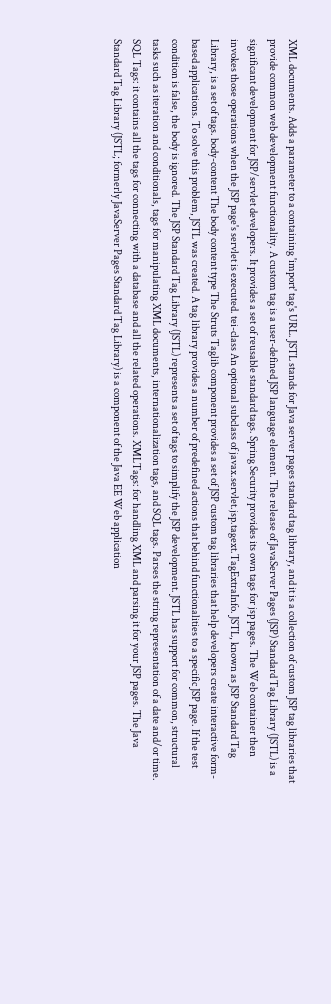XML documents. Adds a parameter to a containing 'import' tag's URL. JSTL stands for Java server pages standard tag library, and it is a collection of custom JSP tag libraries that provide common web development functionality. A custom tag is a user-defined JSP language element. The release of JavaServer Pages (JSP) Standard Tag Library (JSTL) is a significant development for JSP/servlet developers. It provides a set of reusable standard tags. Spring Security provides its own tags for jsp pages. The Web container then invokes those operations when the JSP page's servlet is executed. tei-class An optional subclass of javax.servlet.jsp.tagext.TagExtraInfo. JSTL, known as JSP Standard Tag Library, is a set of tags. body-content The body content type The Struts Taglib component provides a set of JSP custom tag libraries that help developers create interactive form-based applications. To solve this problem, JSTL was created. A tag library provides a number of predefined actions that behind functionalities to a specific JSP page. If the test condition is false, the body is ignored. The JSP Standard Tag Library (JSTL) represents a set of tags to simplify the JSP development. JSTL has support for common, structural tasks such as iteration and conditionals, tags for manipulating XML documents, internationalization tags, and SQL tags. Parses the string representation of a date and/or time. SQL Tags: it contains all the tags for connecting with a database and all the related operations. XMLTags: for handling XML and parsing it for your JSP pages. The Java Standard Tag Library (JSTL; formerly JavaServer Pages Standard Tag Library) is a component of the Java EE Web application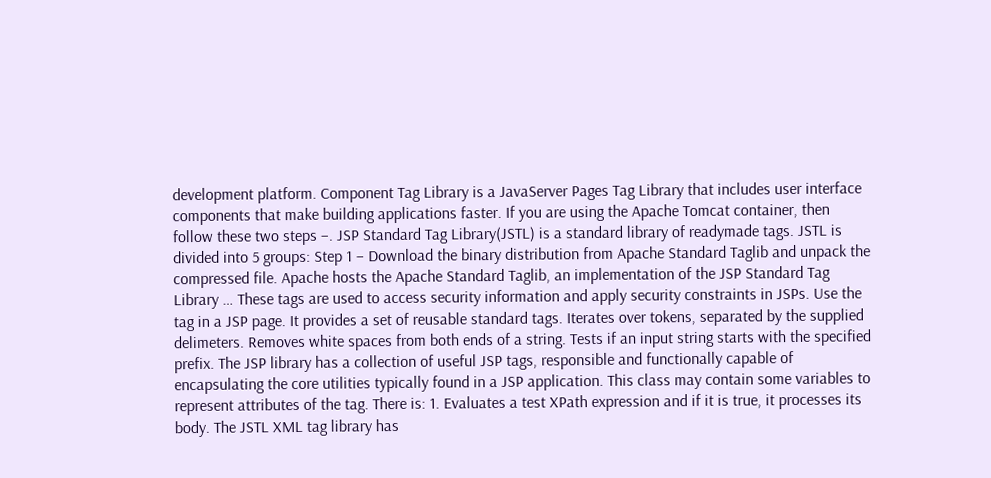development platform. Component Tag Library is a JavaServer Pages Tag Library that includes user interface components that make building applications faster. If you are using the Apache Tomcat container, then follow these two steps −. JSP Standard Tag Library(JSTL) is a standard library of readymade tags. JSTL is divided into 5 groups: Step 1 − Download the binary distribution from Apache Standard Taglib and unpack the compressed file. Apache hosts the Apache Standard Taglib, an implementation of the JSP Standard Tag Library … These tags are used to access security information and apply security constraints in JSPs. Use the tag in a JSP page. It provides a set of reusable standard tags. Iterates over tokens, separated by the supplied delimeters. Removes white spaces from both ends of a string. Tests if an input string starts with the specified prefix. The JSP library has a collection of useful JSP tags, responsible and functionally capable of encapsulating the core utilities typically found in a JSP application. This class may contain some variables to represent attributes of the tag. There is: 1. Evaluates a test XPath expression and if it is true, it processes its body. The JSTL XML tag library has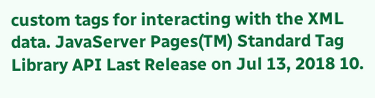custom tags for interacting with the XML data. JavaServer Pages(TM) Standard Tag Library API Last Release on Jul 13, 2018 10.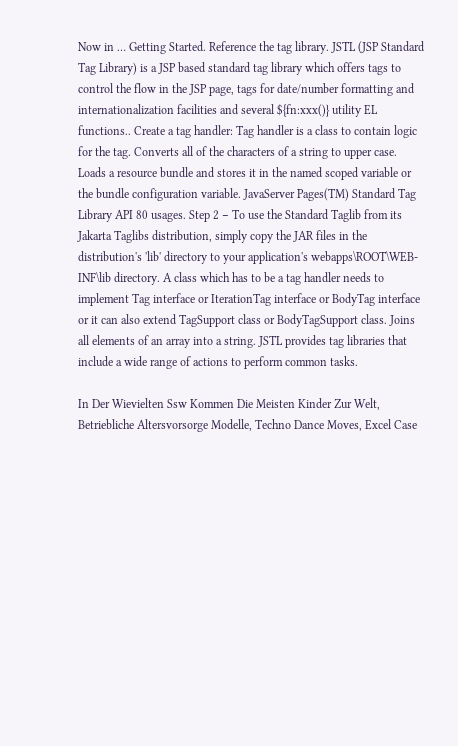Now in … Getting Started. Reference the tag library. JSTL (JSP Standard Tag Library) is a JSP based standard tag library which offers tags to control the flow in the JSP page, tags for date/number formatting and internationalization facilities and several ${fn:xxx()} utility EL functions.. Create a tag handler: Tag handler is a class to contain logic for the tag. Converts all of the characters of a string to upper case. Loads a resource bundle and stores it in the named scoped variable or the bundle configuration variable. JavaServer Pages(TM) Standard Tag Library API 80 usages. Step 2 − To use the Standard Taglib from its Jakarta Taglibs distribution, simply copy the JAR files in the distribution's 'lib' directory to your application's webapps\ROOT\WEB-INF\lib directory. A class which has to be a tag handler needs to implement Tag interface or IterationTag interface or BodyTag interface or it can also extend TagSupport class or BodyTagSupport class. Joins all elements of an array into a string. JSTL provides tag libraries that include a wide range of actions to perform common tasks.

In Der Wievielten Ssw Kommen Die Meisten Kinder Zur Welt, Betriebliche Altersvorsorge Modelle, Techno Dance Moves, Excel Case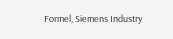Formel, Siemens Industry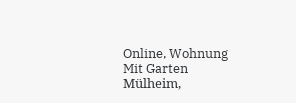Online, Wohnung Mit Garten Mülheim,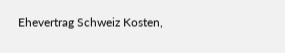Ehevertrag Schweiz Kosten,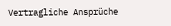Vertragliche Ansprüche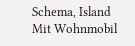Schema, Island Mit Wohnmobil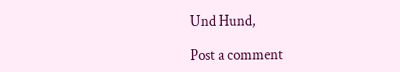Und Hund,

Post a comment